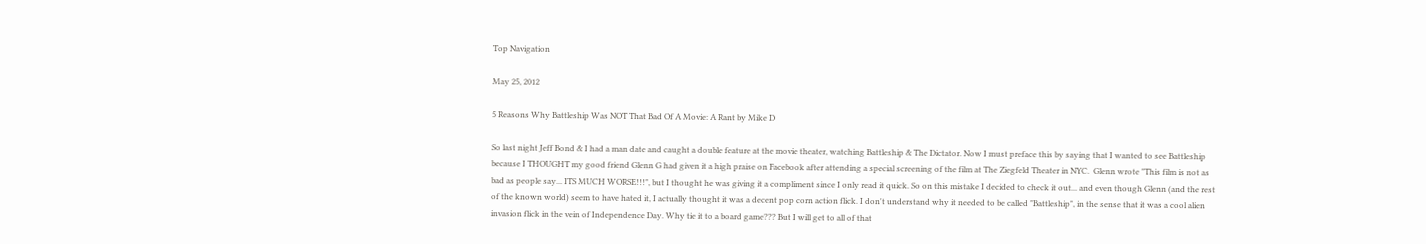Top Navigation

May 25, 2012

5 Reasons Why Battleship Was NOT That Bad Of A Movie: A Rant by Mike D

So last night Jeff Bond & I had a man date and caught a double feature at the movie theater, watching Battleship & The Dictator. Now I must preface this by saying that I wanted to see Battleship because I THOUGHT my good friend Glenn G had given it a high praise on Facebook after attending a special screening of the film at The Ziegfeld Theater in NYC.  Glenn wrote "This film is not as bad as people say... ITS MUCH WORSE!!!", but I thought he was giving it a compliment since I only read it quick. So on this mistake I decided to check it out... and even though Glenn (and the rest of the known world) seem to have hated it, I actually thought it was a decent pop corn action flick. I don't understand why it needed to be called "Battleship", in the sense that it was a cool alien invasion flick in the vein of Independence Day. Why tie it to a board game??? But I will get to all of that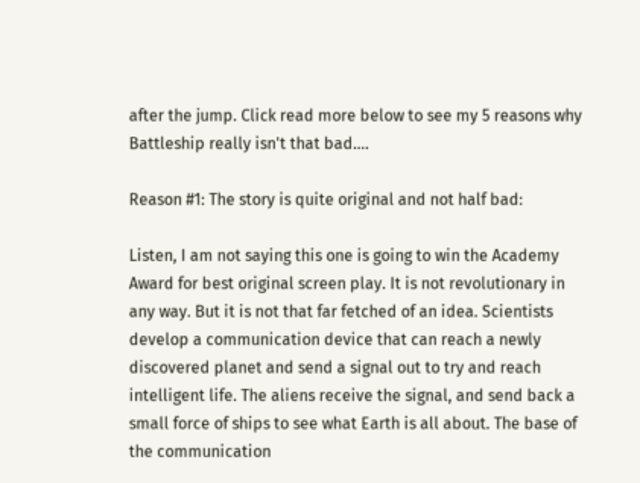after the jump. Click read more below to see my 5 reasons why Battleship really isn't that bad....

Reason #1: The story is quite original and not half bad:

Listen, I am not saying this one is going to win the Academy Award for best original screen play. It is not revolutionary in any way. But it is not that far fetched of an idea. Scientists develop a communication device that can reach a newly discovered planet and send a signal out to try and reach intelligent life. The aliens receive the signal, and send back a small force of ships to see what Earth is all about. The base of the communication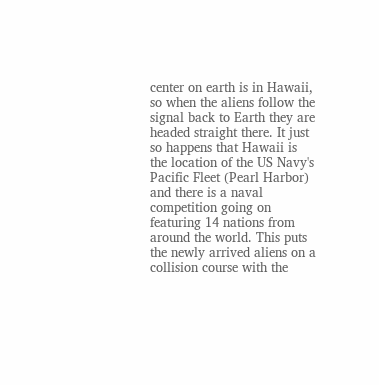center on earth is in Hawaii, so when the aliens follow the signal back to Earth they are headed straight there. It just so happens that Hawaii is the location of the US Navy's Pacific Fleet (Pearl Harbor) and there is a naval competition going on featuring 14 nations from around the world. This puts the newly arrived aliens on a collision course with the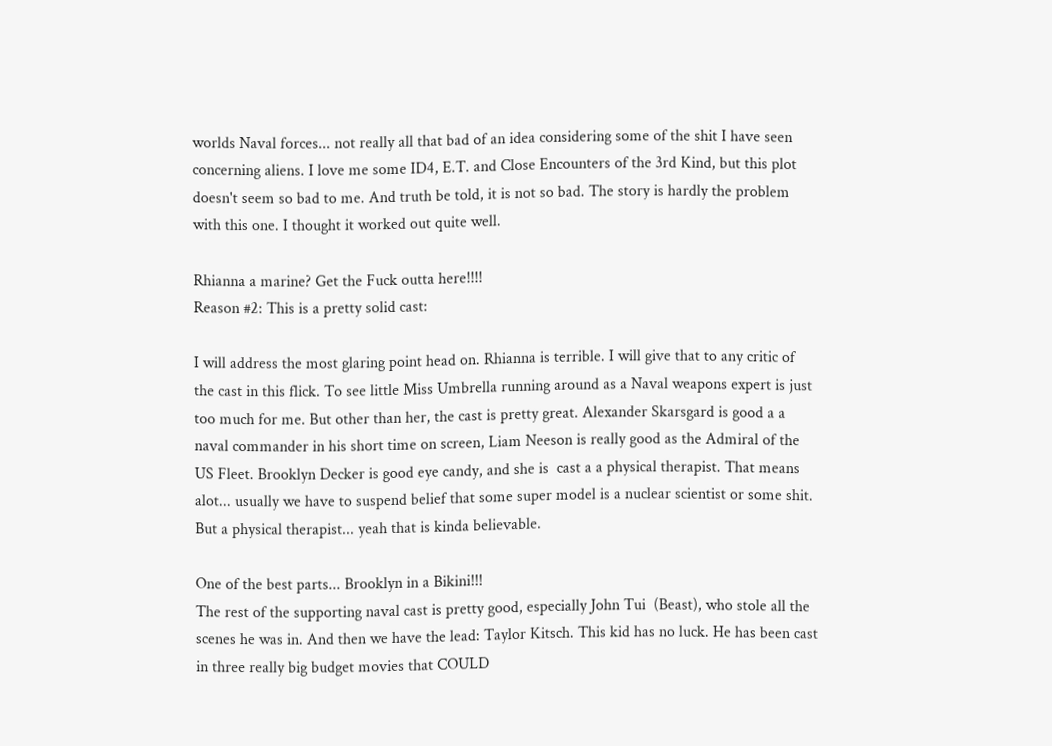worlds Naval forces... not really all that bad of an idea considering some of the shit I have seen concerning aliens. I love me some ID4, E.T. and Close Encounters of the 3rd Kind, but this plot doesn't seem so bad to me. And truth be told, it is not so bad. The story is hardly the problem with this one. I thought it worked out quite well.

Rhianna a marine? Get the Fuck outta here!!!!
Reason #2: This is a pretty solid cast:

I will address the most glaring point head on. Rhianna is terrible. I will give that to any critic of the cast in this flick. To see little Miss Umbrella running around as a Naval weapons expert is just too much for me. But other than her, the cast is pretty great. Alexander Skarsgard is good a a naval commander in his short time on screen, Liam Neeson is really good as the Admiral of the US Fleet. Brooklyn Decker is good eye candy, and she is  cast a a physical therapist. That means alot... usually we have to suspend belief that some super model is a nuclear scientist or some shit. But a physical therapist... yeah that is kinda believable.

One of the best parts... Brooklyn in a Bikini!!!
The rest of the supporting naval cast is pretty good, especially John Tui  (Beast), who stole all the scenes he was in. And then we have the lead: Taylor Kitsch. This kid has no luck. He has been cast in three really big budget movies that COULD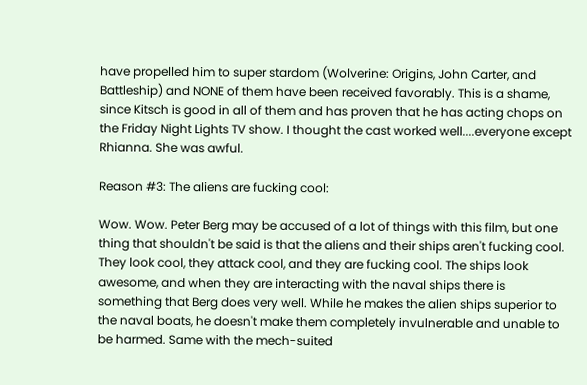have propelled him to super stardom (Wolverine: Origins, John Carter, and Battleship) and NONE of them have been received favorably. This is a shame, since Kitsch is good in all of them and has proven that he has acting chops on the Friday Night Lights TV show. I thought the cast worked well....everyone except Rhianna. She was awful.

Reason #3: The aliens are fucking cool:

Wow. Wow. Peter Berg may be accused of a lot of things with this film, but one thing that shouldn't be said is that the aliens and their ships aren't fucking cool. They look cool, they attack cool, and they are fucking cool. The ships look awesome, and when they are interacting with the naval ships there is something that Berg does very well. While he makes the alien ships superior to the naval boats, he doesn't make them completely invulnerable and unable to be harmed. Same with the mech-suited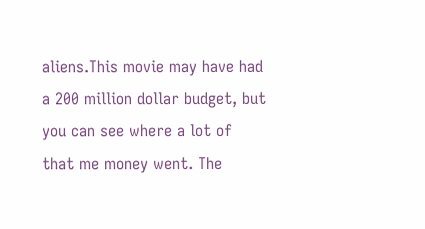aliens.This movie may have had a 200 million dollar budget, but you can see where a lot of that me money went. The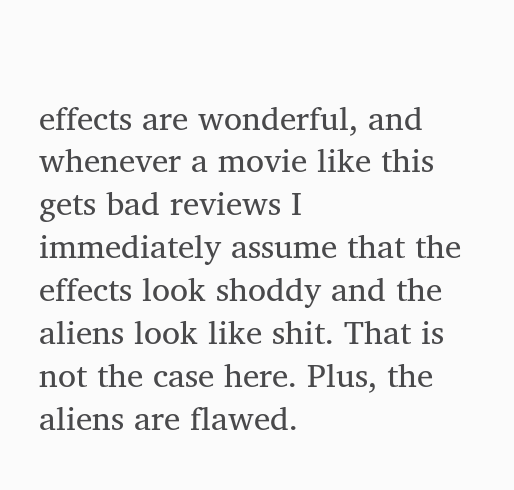effects are wonderful, and whenever a movie like this gets bad reviews I immediately assume that the effects look shoddy and the aliens look like shit. That is not the case here. Plus, the aliens are flawed.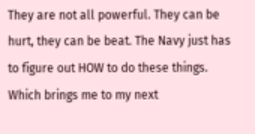They are not all powerful. They can be hurt, they can be beat. The Navy just has to figure out HOW to do these things. Which brings me to my next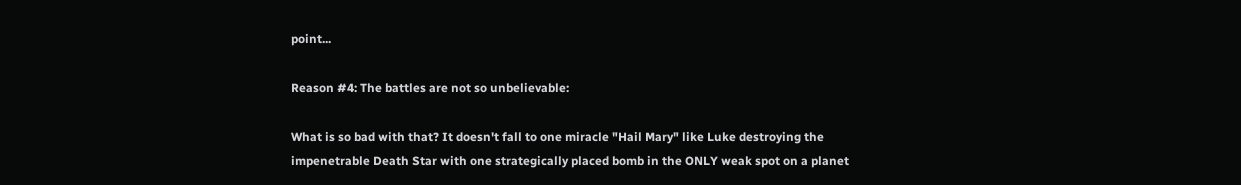point...

Reason #4: The battles are not so unbelievable:

What is so bad with that? It doesn't fall to one miracle "Hail Mary" like Luke destroying the impenetrable Death Star with one strategically placed bomb in the ONLY weak spot on a planet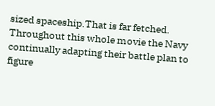sized spaceship.That is far fetched. Throughout this whole movie the Navy continually adapting their battle plan to figure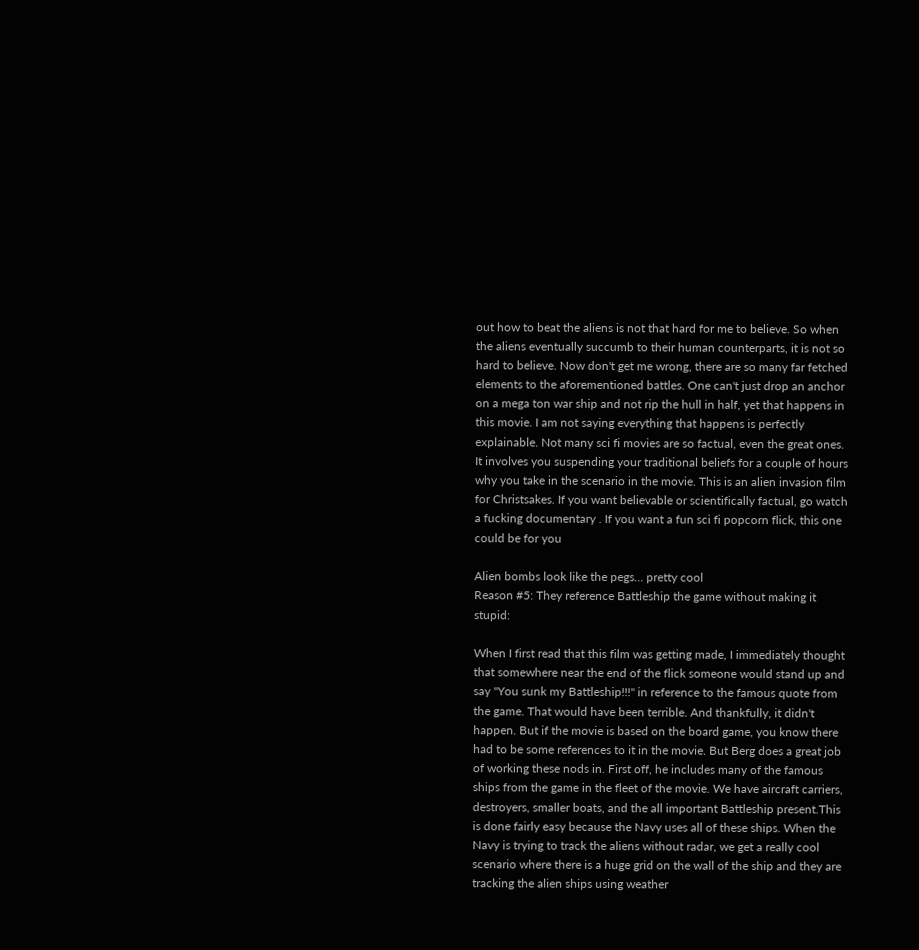out how to beat the aliens is not that hard for me to believe. So when the aliens eventually succumb to their human counterparts, it is not so hard to believe. Now don't get me wrong, there are so many far fetched elements to the aforementioned battles. One can't just drop an anchor on a mega ton war ship and not rip the hull in half, yet that happens in this movie. I am not saying everything that happens is perfectly explainable. Not many sci fi movies are so factual, even the great ones. It involves you suspending your traditional beliefs for a couple of hours why you take in the scenario in the movie. This is an alien invasion film for Christsakes. If you want believable or scientifically factual, go watch a fucking documentary . If you want a fun sci fi popcorn flick, this one could be for you

Alien bombs look like the pegs... pretty cool
Reason #5: They reference Battleship the game without making it stupid:

When I first read that this film was getting made, I immediately thought that somewhere near the end of the flick someone would stand up and say "You sunk my Battleship!!!" in reference to the famous quote from the game. That would have been terrible. And thankfully, it didn't happen. But if the movie is based on the board game, you know there had to be some references to it in the movie. But Berg does a great job of working these nods in. First off, he includes many of the famous ships from the game in the fleet of the movie. We have aircraft carriers, destroyers, smaller boats, and the all important Battleship present.This is done fairly easy because the Navy uses all of these ships. When the Navy is trying to track the aliens without radar, we get a really cool scenario where there is a huge grid on the wall of the ship and they are tracking the alien ships using weather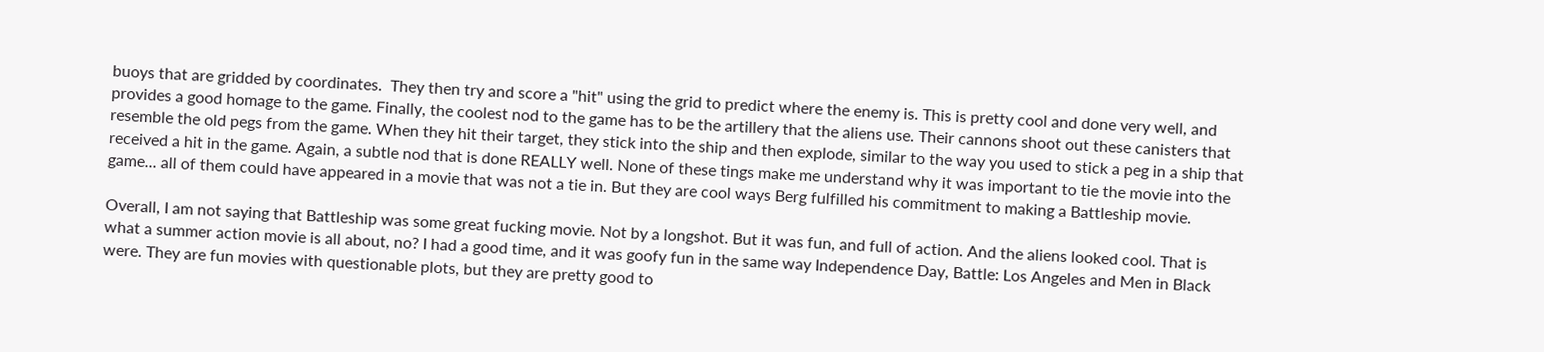buoys that are gridded by coordinates.  They then try and score a "hit" using the grid to predict where the enemy is. This is pretty cool and done very well, and provides a good homage to the game. Finally, the coolest nod to the game has to be the artillery that the aliens use. Their cannons shoot out these canisters that resemble the old pegs from the game. When they hit their target, they stick into the ship and then explode, similar to the way you used to stick a peg in a ship that received a hit in the game. Again, a subtle nod that is done REALLY well. None of these tings make me understand why it was important to tie the movie into the game... all of them could have appeared in a movie that was not a tie in. But they are cool ways Berg fulfilled his commitment to making a Battleship movie.

Overall, I am not saying that Battleship was some great fucking movie. Not by a longshot. But it was fun, and full of action. And the aliens looked cool. That is what a summer action movie is all about, no? I had a good time, and it was goofy fun in the same way Independence Day, Battle: Los Angeles and Men in Black were. They are fun movies with questionable plots, but they are pretty good to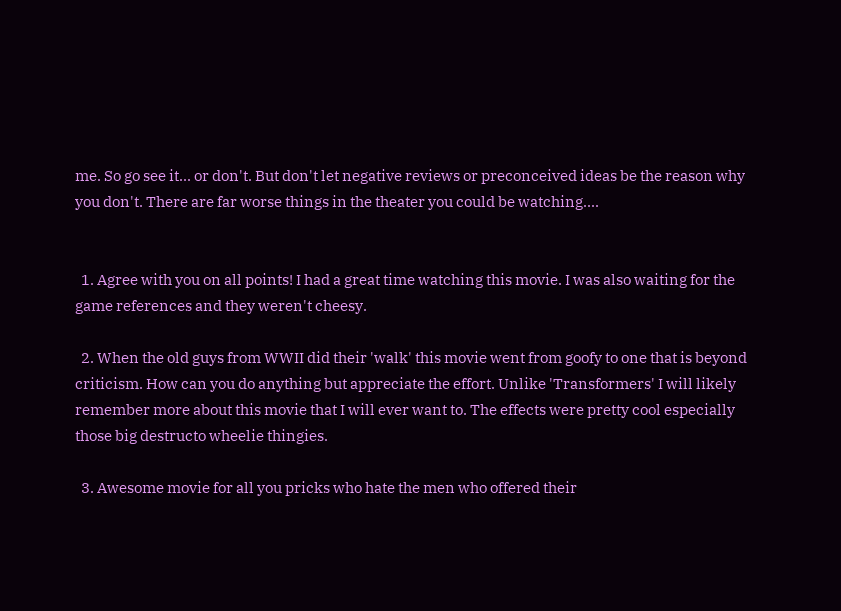me. So go see it... or don't. But don't let negative reviews or preconceived ideas be the reason why you don't. There are far worse things in the theater you could be watching....


  1. Agree with you on all points! I had a great time watching this movie. I was also waiting for the game references and they weren't cheesy.

  2. When the old guys from WWII did their 'walk' this movie went from goofy to one that is beyond criticism. How can you do anything but appreciate the effort. Unlike 'Transformers' I will likely remember more about this movie that I will ever want to. The effects were pretty cool especially those big destructo wheelie thingies.

  3. Awesome movie for all you pricks who hate the men who offered their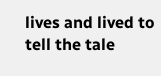lives and lived to tell the tale